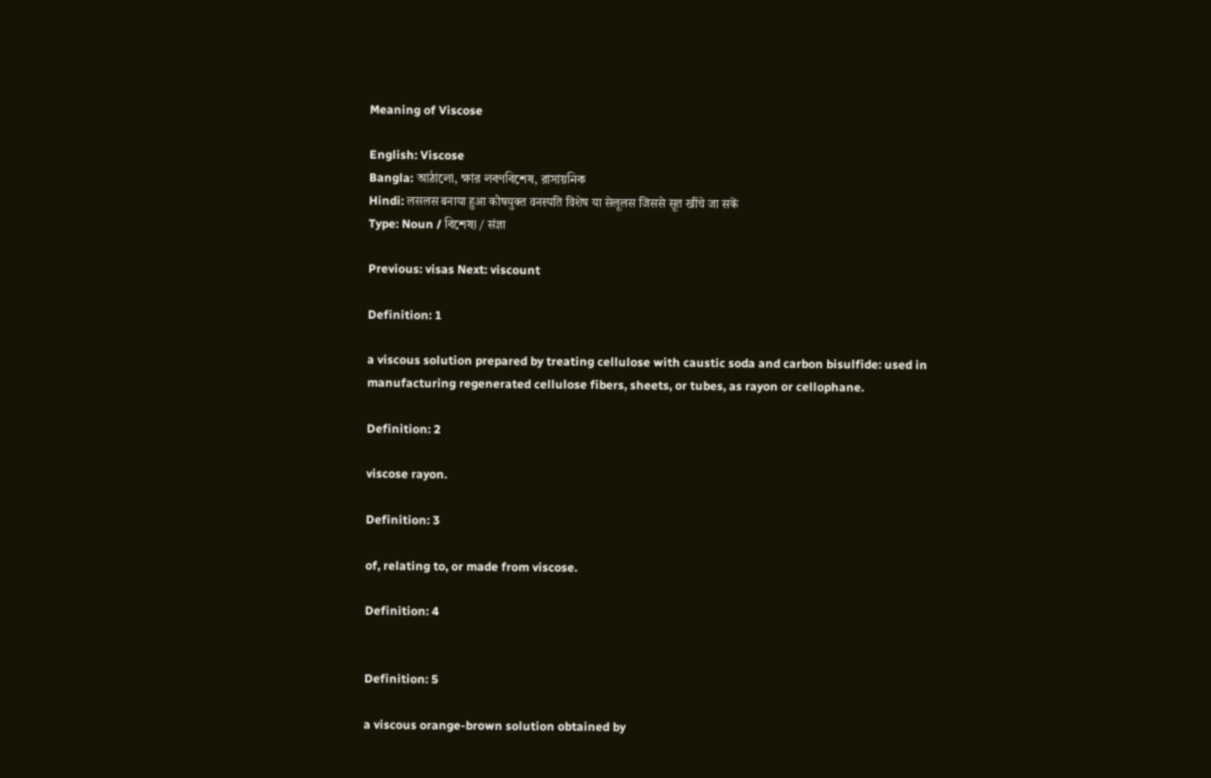Meaning of Viscose

English: Viscose
Bangla: আঠালো, ক্ষার লবণবিশেষ, রাসায়নিক
Hindi: लसलस बनाया हुआ कोषयुक्त वनस्पति विशेष या सेलूलस जिससे सूत खींचे जा सकें
Type: Noun / বিশেষ্য / संज्ञा

Previous: visas Next: viscount

Definition: 1

a viscous solution prepared by treating cellulose with caustic soda and carbon bisulfide: used in manufacturing regenerated cellulose fibers, sheets, or tubes, as rayon or cellophane.

Definition: 2

viscose rayon.

Definition: 3

of, relating to, or made from viscose.

Definition: 4


Definition: 5

a viscous orange-brown solution obtained by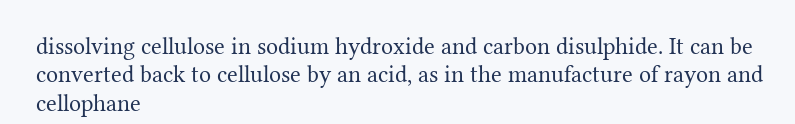dissolving cellulose in sodium hydroxide and carbon disulphide. It can be converted back to cellulose by an acid, as in the manufacture of rayon and cellophane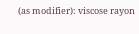(as modifier): viscose rayon